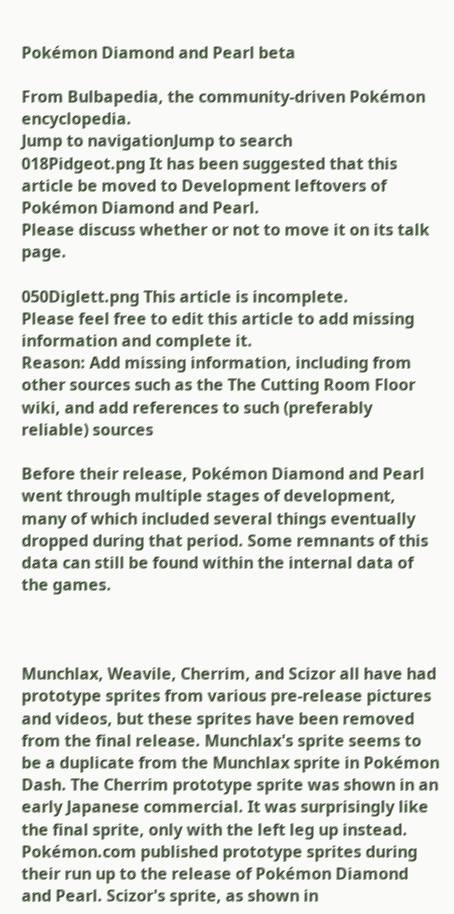Pokémon Diamond and Pearl beta

From Bulbapedia, the community-driven Pokémon encyclopedia.
Jump to navigationJump to search
018Pidgeot.png It has been suggested that this article be moved to Development leftovers of Pokémon Diamond and Pearl.
Please discuss whether or not to move it on its talk page.

050Diglett.png This article is incomplete.
Please feel free to edit this article to add missing information and complete it.
Reason: Add missing information, including from other sources such as the The Cutting Room Floor wiki, and add references to such (preferably reliable) sources

Before their release, Pokémon Diamond and Pearl went through multiple stages of development, many of which included several things eventually dropped during that period. Some remnants of this data can still be found within the internal data of the games.



Munchlax, Weavile, Cherrim, and Scizor all have had prototype sprites from various pre-release pictures and videos, but these sprites have been removed from the final release. Munchlax's sprite seems to be a duplicate from the Munchlax sprite in Pokémon Dash. The Cherrim prototype sprite was shown in an early Japanese commercial. It was surprisingly like the final sprite, only with the left leg up instead. Pokémon.com published prototype sprites during their run up to the release of Pokémon Diamond and Pearl. Scizor's sprite, as shown in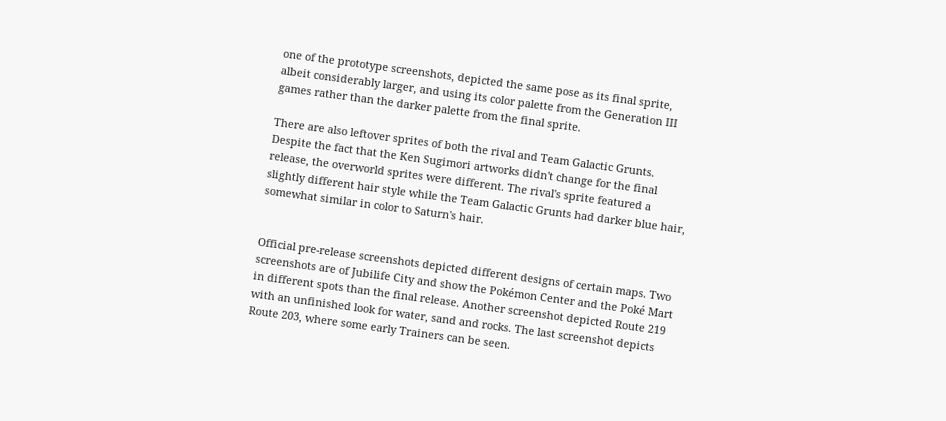one of the prototype screenshots, depicted the same pose as its final sprite, albeit considerably larger, and using its color palette from the Generation III games rather than the darker palette from the final sprite.

There are also leftover sprites of both the rival and Team Galactic Grunts. Despite the fact that the Ken Sugimori artworks didn't change for the final release, the overworld sprites were different. The rival's sprite featured a slightly different hair style while the Team Galactic Grunts had darker blue hair, somewhat similar in color to Saturn's hair.


Official pre-release screenshots depicted different designs of certain maps. Two screenshots are of Jubilife City and show the Pokémon Center and the Poké Mart in different spots than the final release. Another screenshot depicted Route 219 with an unfinished look for water, sand and rocks. The last screenshot depicts Route 203, where some early Trainers can be seen.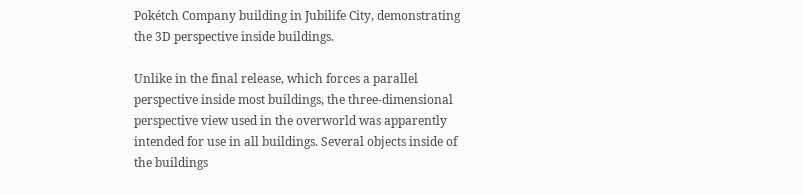Pokétch Company building in Jubilife City, demonstrating the 3D perspective inside buildings.

Unlike in the final release, which forces a parallel perspective inside most buildings, the three-dimensional perspective view used in the overworld was apparently intended for use in all buildings. Several objects inside of the buildings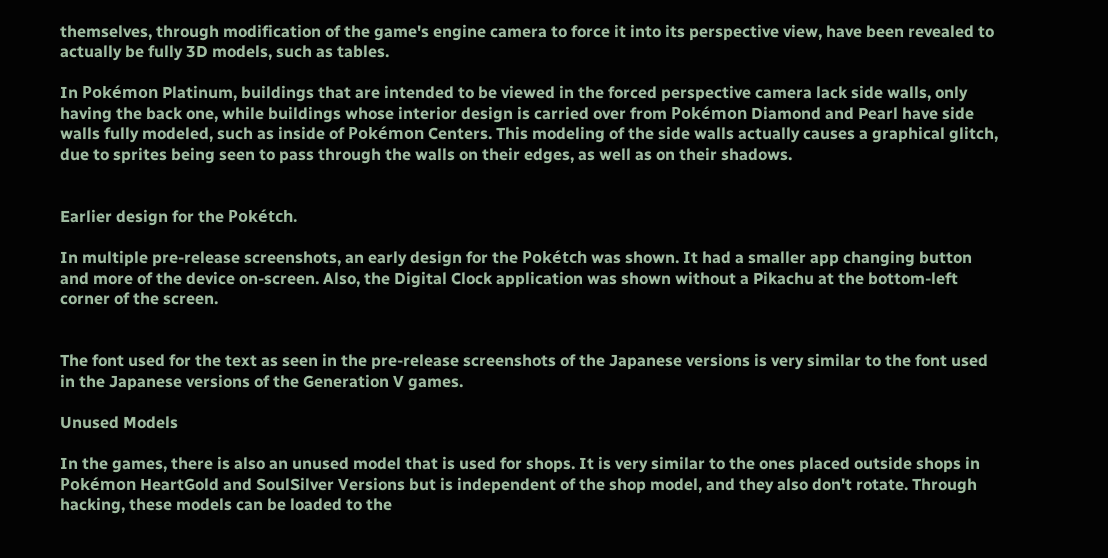themselves, through modification of the game's engine camera to force it into its perspective view, have been revealed to actually be fully 3D models, such as tables.

In Pokémon Platinum, buildings that are intended to be viewed in the forced perspective camera lack side walls, only having the back one, while buildings whose interior design is carried over from Pokémon Diamond and Pearl have side walls fully modeled, such as inside of Pokémon Centers. This modeling of the side walls actually causes a graphical glitch, due to sprites being seen to pass through the walls on their edges, as well as on their shadows.


Earlier design for the Pokétch.

In multiple pre-release screenshots, an early design for the Pokétch was shown. It had a smaller app changing button and more of the device on-screen. Also, the Digital Clock application was shown without a Pikachu at the bottom-left corner of the screen.


The font used for the text as seen in the pre-release screenshots of the Japanese versions is very similar to the font used in the Japanese versions of the Generation V games.

Unused Models

In the games, there is also an unused model that is used for shops. It is very similar to the ones placed outside shops in Pokémon HeartGold and SoulSilver Versions but is independent of the shop model, and they also don't rotate. Through hacking, these models can be loaded to the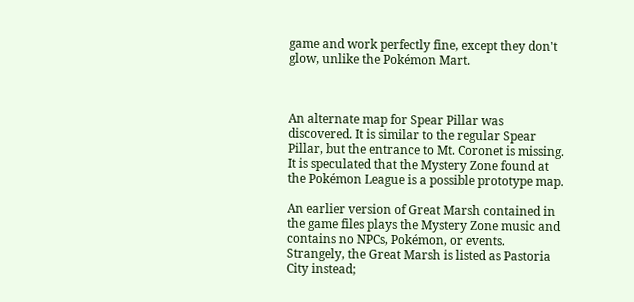game and work perfectly fine, except they don't glow, unlike the Pokémon Mart.



An alternate map for Spear Pillar was discovered. It is similar to the regular Spear Pillar, but the entrance to Mt. Coronet is missing. It is speculated that the Mystery Zone found at the Pokémon League is a possible prototype map.

An earlier version of Great Marsh contained in the game files plays the Mystery Zone music and contains no NPCs, Pokémon, or events. Strangely, the Great Marsh is listed as Pastoria City instead;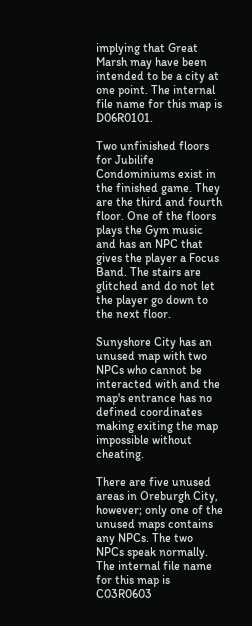implying that Great Marsh may have been intended to be a city at one point. The internal file name for this map is D06R0101.

Two unfinished floors for Jubilife Condominiums exist in the finished game. They are the third and fourth floor. One of the floors plays the Gym music and has an NPC that gives the player a Focus Band. The stairs are glitched and do not let the player go down to the next floor.

Sunyshore City has an unused map with two NPCs who cannot be interacted with and the map's entrance has no defined coordinates making exiting the map impossible without cheating.

There are five unused areas in Oreburgh City, however; only one of the unused maps contains any NPCs. The two NPCs speak normally. The internal file name for this map is C03R0603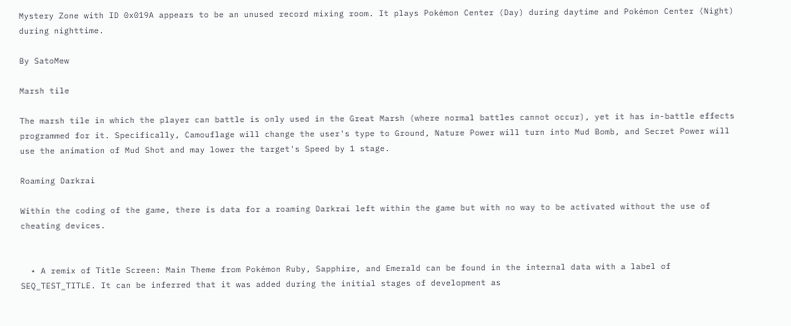Mystery Zone with ID 0x019A appears to be an unused record mixing room. It plays Pokémon Center (Day) during daytime and Pokémon Center (Night) during nighttime.

By SatoMew

Marsh tile

The marsh tile in which the player can battle is only used in the Great Marsh (where normal battles cannot occur), yet it has in-battle effects programmed for it. Specifically, Camouflage will change the user's type to Ground, Nature Power will turn into Mud Bomb, and Secret Power will use the animation of Mud Shot and may lower the target's Speed by 1 stage.

Roaming Darkrai

Within the coding of the game, there is data for a roaming Darkrai left within the game but with no way to be activated without the use of cheating devices.


  • A remix of Title Screen: Main Theme from Pokémon Ruby, Sapphire, and Emerald can be found in the internal data with a label of SEQ_TEST_TITLE. It can be inferred that it was added during the initial stages of development as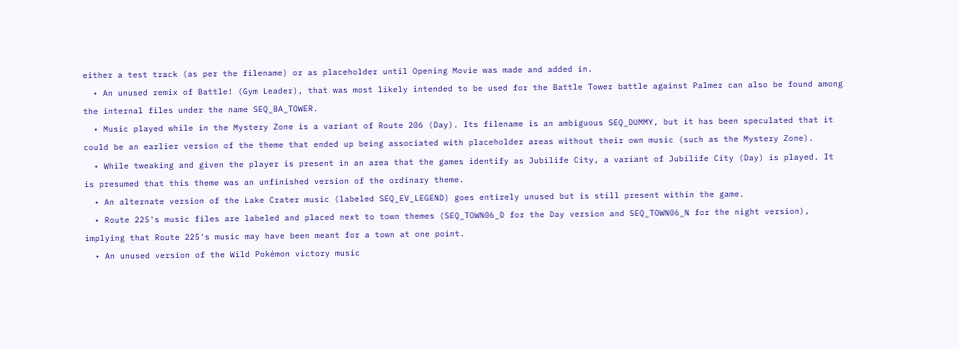either a test track (as per the filename) or as placeholder until Opening Movie was made and added in.
  • An unused remix of Battle! (Gym Leader), that was most likely intended to be used for the Battle Tower battle against Palmer can also be found among the internal files under the name SEQ_BA_TOWER.
  • Music played while in the Mystery Zone is a variant of Route 206 (Day). Its filename is an ambiguous SEQ_DUMMY, but it has been speculated that it could be an earlier version of the theme that ended up being associated with placeholder areas without their own music (such as the Mystery Zone).
  • While tweaking and given the player is present in an area that the games identify as Jubilife City, a variant of Jubilife City (Day) is played. It is presumed that this theme was an unfinished version of the ordinary theme.
  • An alternate version of the Lake Crater music (labeled SEQ_EV_LEGEND) goes entirely unused but is still present within the game.
  • Route 225's music files are labeled and placed next to town themes (SEQ_TOWN06_D for the Day version and SEQ_TOWN06_N for the night version), implying that Route 225's music may have been meant for a town at one point.
  • An unused version of the Wild Pokémon victory music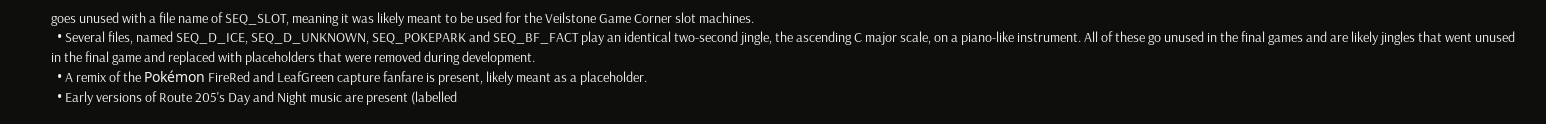goes unused with a file name of SEQ_SLOT, meaning it was likely meant to be used for the Veilstone Game Corner slot machines.
  • Several files, named SEQ_D_ICE, SEQ_D_UNKNOWN, SEQ_POKEPARK and SEQ_BF_FACT play an identical two-second jingle, the ascending C major scale, on a piano-like instrument. All of these go unused in the final games and are likely jingles that went unused in the final game and replaced with placeholders that were removed during development.
  • A remix of the Pokémon FireRed and LeafGreen capture fanfare is present, likely meant as a placeholder.
  • Early versions of Route 205's Day and Night music are present (labelled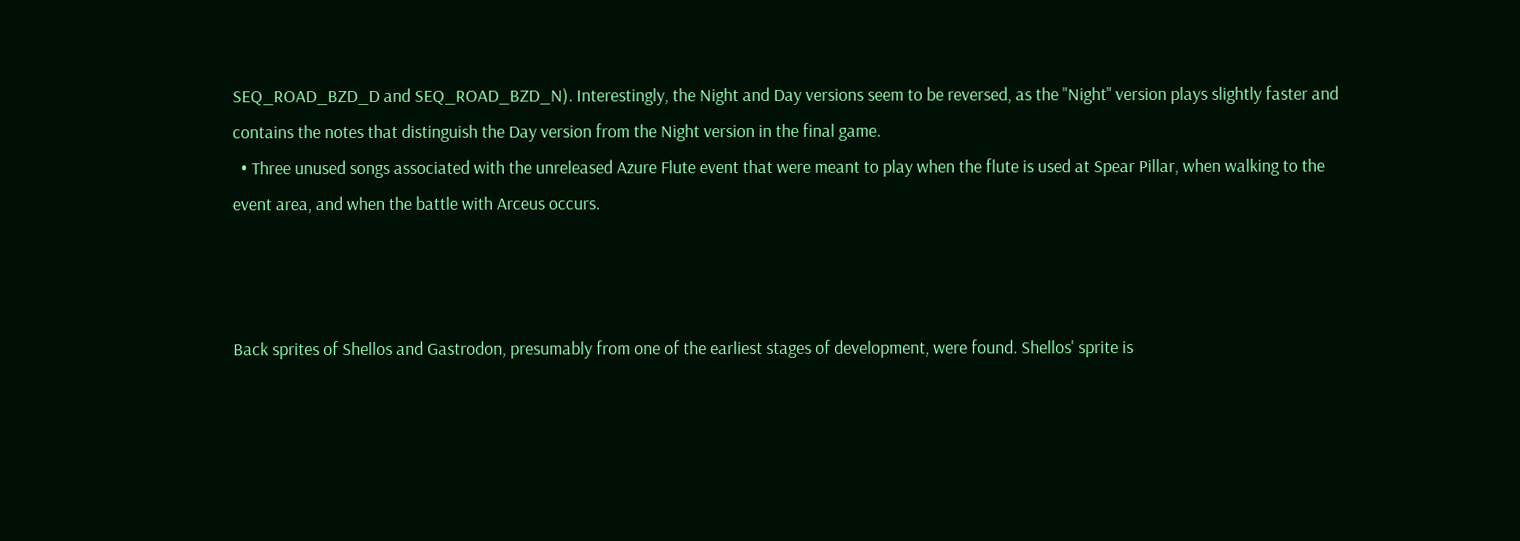SEQ_ROAD_BZD_D and SEQ_ROAD_BZD_N). Interestingly, the Night and Day versions seem to be reversed, as the "Night" version plays slightly faster and contains the notes that distinguish the Day version from the Night version in the final game.
  • Three unused songs associated with the unreleased Azure Flute event that were meant to play when the flute is used at Spear Pillar, when walking to the event area, and when the battle with Arceus occurs.



Back sprites of Shellos and Gastrodon, presumably from one of the earliest stages of development, were found. Shellos' sprite is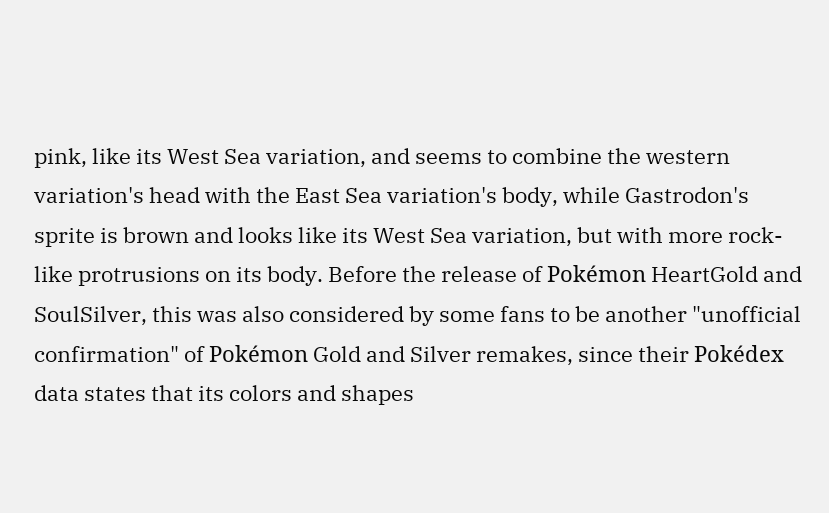pink, like its West Sea variation, and seems to combine the western variation's head with the East Sea variation's body, while Gastrodon's sprite is brown and looks like its West Sea variation, but with more rock-like protrusions on its body. Before the release of Pokémon HeartGold and SoulSilver, this was also considered by some fans to be another "unofficial confirmation" of Pokémon Gold and Silver remakes, since their Pokédex data states that its colors and shapes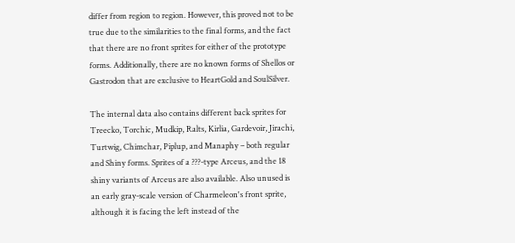differ from region to region. However, this proved not to be true due to the similarities to the final forms, and the fact that there are no front sprites for either of the prototype forms. Additionally, there are no known forms of Shellos or Gastrodon that are exclusive to HeartGold and SoulSilver.

The internal data also contains different back sprites for Treecko, Torchic, Mudkip, Ralts, Kirlia, Gardevoir, Jirachi, Turtwig, Chimchar, Piplup, and Manaphy – both regular and Shiny forms. Sprites of a ???-type Arceus, and the 18 shiny variants of Arceus are also available. Also unused is an early gray-scale version of Charmeleon's front sprite, although it is facing the left instead of the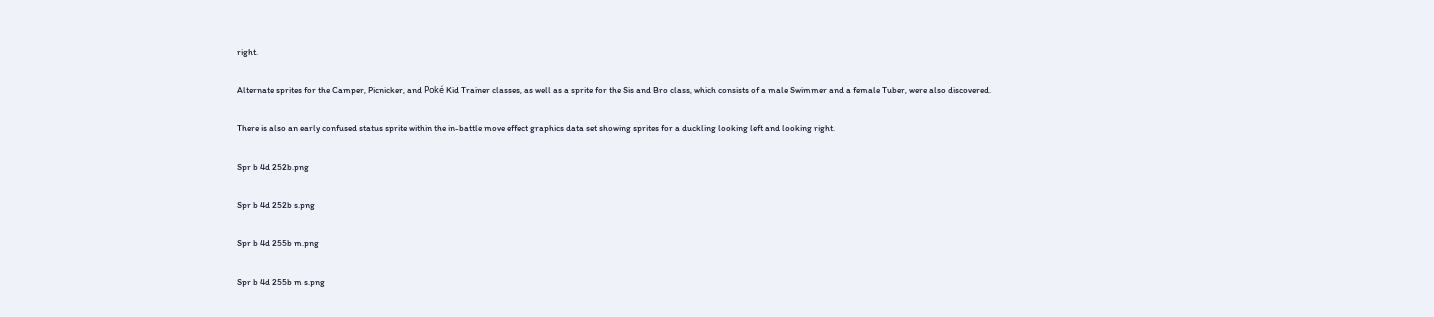right.

Alternate sprites for the Camper, Picnicker, and Poké Kid Trainer classes, as well as a sprite for the Sis and Bro class, which consists of a male Swimmer and a female Tuber, were also discovered.

There is also an early confused status sprite within the in-battle move effect graphics data set showing sprites for a duckling looking left and looking right.

Spr b 4d 252b.png

Spr b 4d 252b s.png

Spr b 4d 255b m.png

Spr b 4d 255b m s.png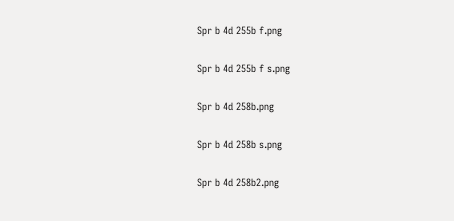Spr b 4d 255b f.png

Spr b 4d 255b f s.png

Spr b 4d 258b.png

Spr b 4d 258b s.png

Spr b 4d 258b2.png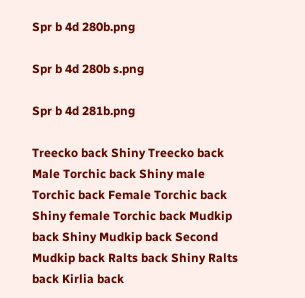Spr b 4d 280b.png

Spr b 4d 280b s.png

Spr b 4d 281b.png

Treecko back Shiny Treecko back Male Torchic back Shiny male Torchic back Female Torchic back Shiny female Torchic back Mudkip back Shiny Mudkip back Second Mudkip back Ralts back Shiny Ralts back Kirlia back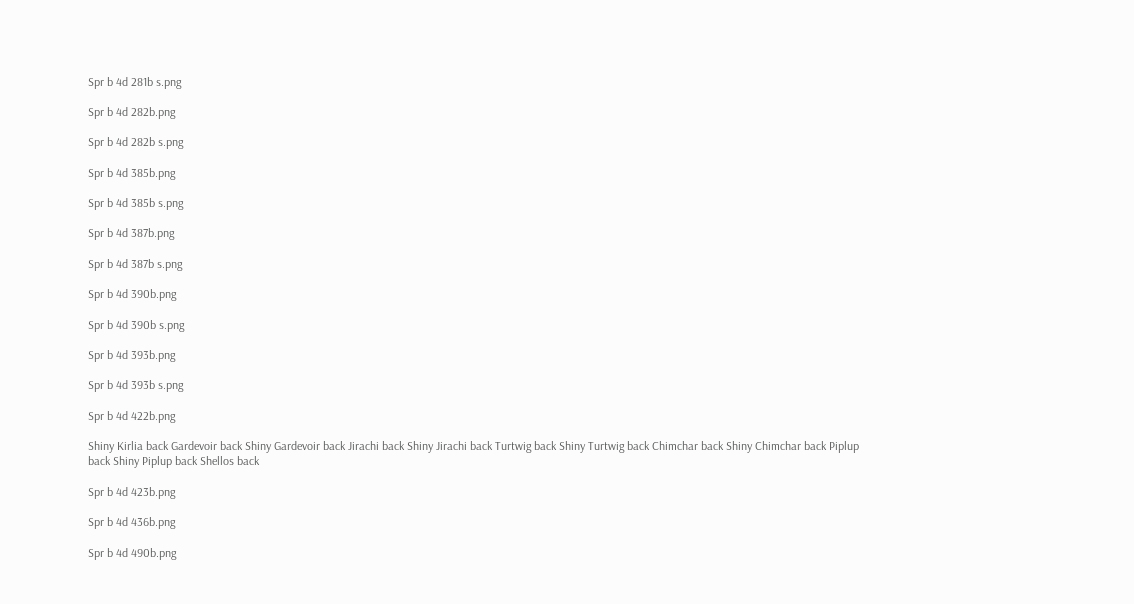Spr b 4d 281b s.png

Spr b 4d 282b.png

Spr b 4d 282b s.png

Spr b 4d 385b.png

Spr b 4d 385b s.png

Spr b 4d 387b.png

Spr b 4d 387b s.png

Spr b 4d 390b.png

Spr b 4d 390b s.png

Spr b 4d 393b.png

Spr b 4d 393b s.png

Spr b 4d 422b.png

Shiny Kirlia back Gardevoir back Shiny Gardevoir back Jirachi back Shiny Jirachi back Turtwig back Shiny Turtwig back Chimchar back Shiny Chimchar back Piplup back Shiny Piplup back Shellos back

Spr b 4d 423b.png

Spr b 4d 436b.png

Spr b 4d 490b.png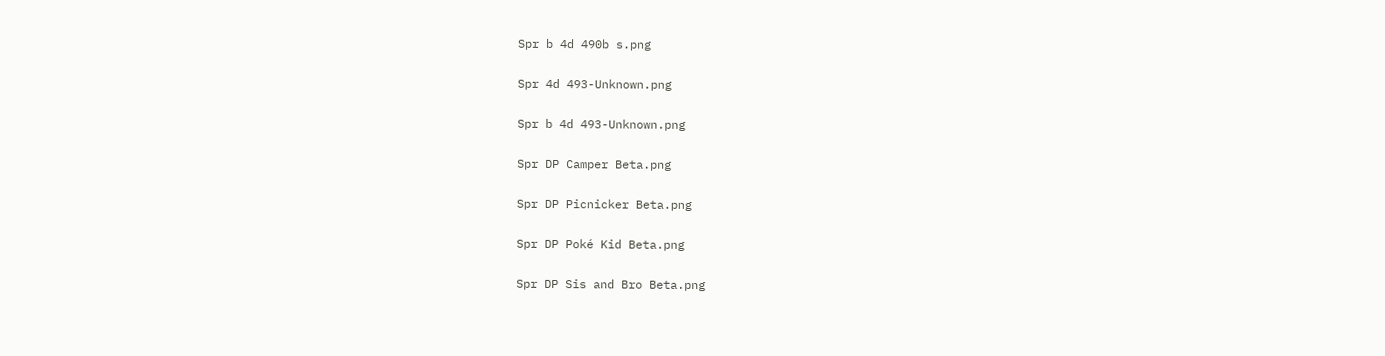Spr b 4d 490b s.png

Spr 4d 493-Unknown.png

Spr b 4d 493-Unknown.png

Spr DP Camper Beta.png

Spr DP Picnicker Beta.png

Spr DP Poké Kid Beta.png

Spr DP Sis and Bro Beta.png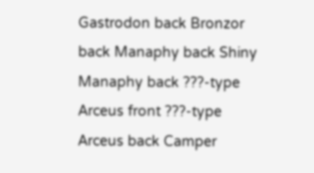Gastrodon back Bronzor back Manaphy back Shiny Manaphy back ???-type Arceus front ???-type Arceus back Camper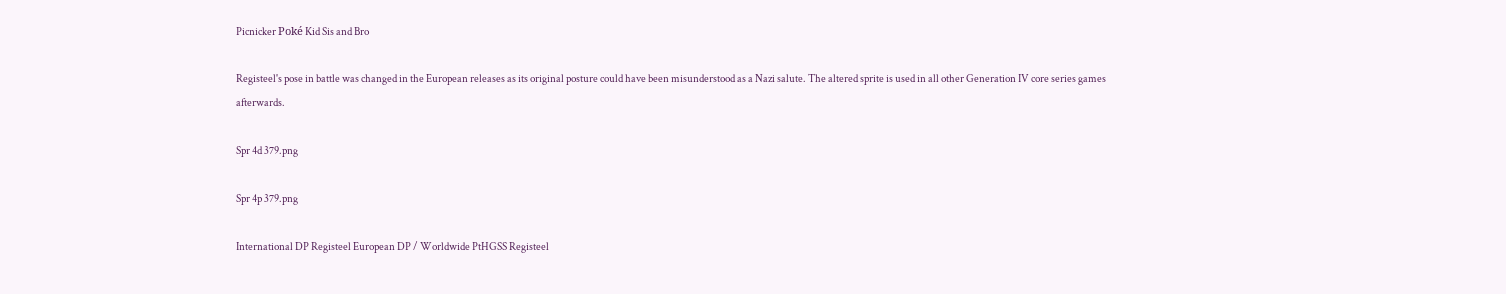Picnicker Poké Kid Sis and Bro

Registeel's pose in battle was changed in the European releases as its original posture could have been misunderstood as a Nazi salute. The altered sprite is used in all other Generation IV core series games afterwards.

Spr 4d 379.png

Spr 4p 379.png

International DP Registeel European DP / Worldwide PtHGSS Registeel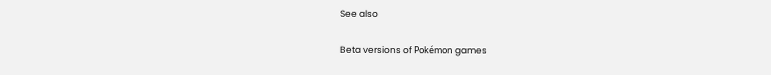See also

Beta versions of Pokémon games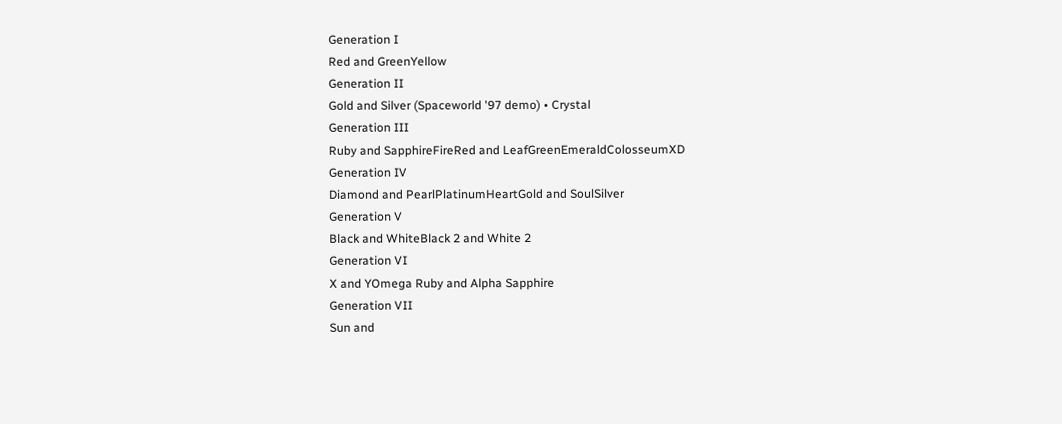Generation I
Red and GreenYellow
Generation II
Gold and Silver (Spaceworld '97 demo) • Crystal
Generation III
Ruby and SapphireFireRed and LeafGreenEmeraldColosseumXD
Generation IV
Diamond and PearlPlatinumHeartGold and SoulSilver
Generation V
Black and WhiteBlack 2 and White 2
Generation VI
X and YOmega Ruby and Alpha Sapphire
Generation VII
Sun and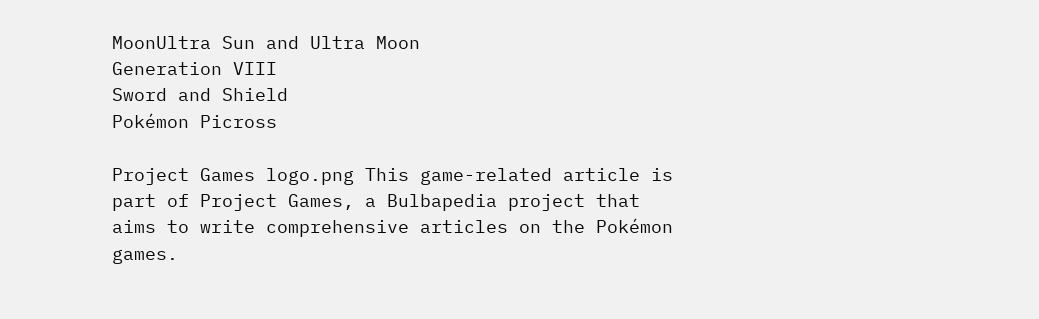MoonUltra Sun and Ultra Moon
Generation VIII
Sword and Shield
Pokémon Picross

Project Games logo.png This game-related article is part of Project Games, a Bulbapedia project that aims to write comprehensive articles on the Pokémon games.